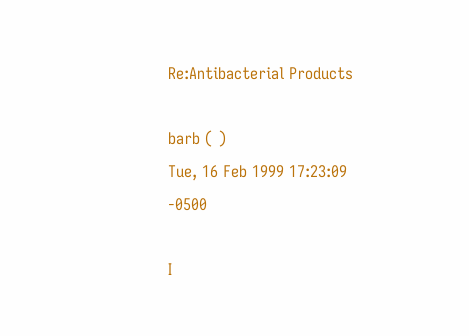Re:Antibacterial Products

barb ( )
Tue, 16 Feb 1999 17:23:09 -0500

I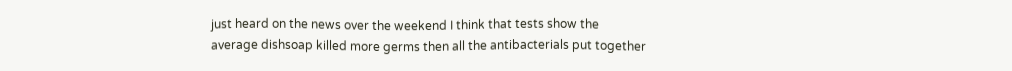just heard on the news over the weekend I think that tests show the
average dishsoap killed more germs then all the antibacterials put together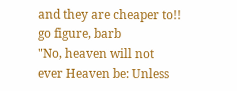and they are cheaper to!! go figure, barb
"No, heaven will not ever Heaven be: Unless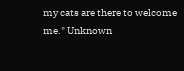my cats are there to welcome
me." Unknown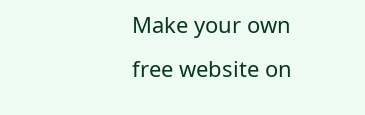Make your own free website on